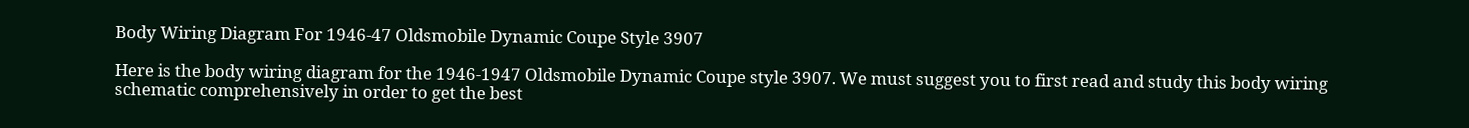Body Wiring Diagram For 1946-47 Oldsmobile Dynamic Coupe Style 3907

Here is the body wiring diagram for the 1946-1947 Oldsmobile Dynamic Coupe style 3907. We must suggest you to first read and study this body wiring schematic comprehensively in order to get the best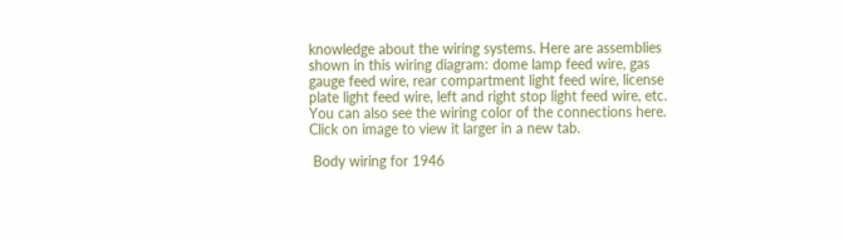knowledge about the wiring systems. Here are assemblies shown in this wiring diagram: dome lamp feed wire, gas gauge feed wire, rear compartment light feed wire, license plate light feed wire, left and right stop light feed wire, etc. You can also see the wiring color of the connections here. Click on image to view it larger in a new tab.

 Body wiring for 1946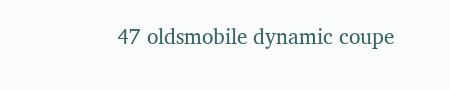47 oldsmobile dynamic coupe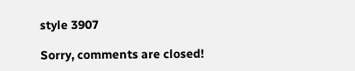style 3907

Sorry, comments are closed!